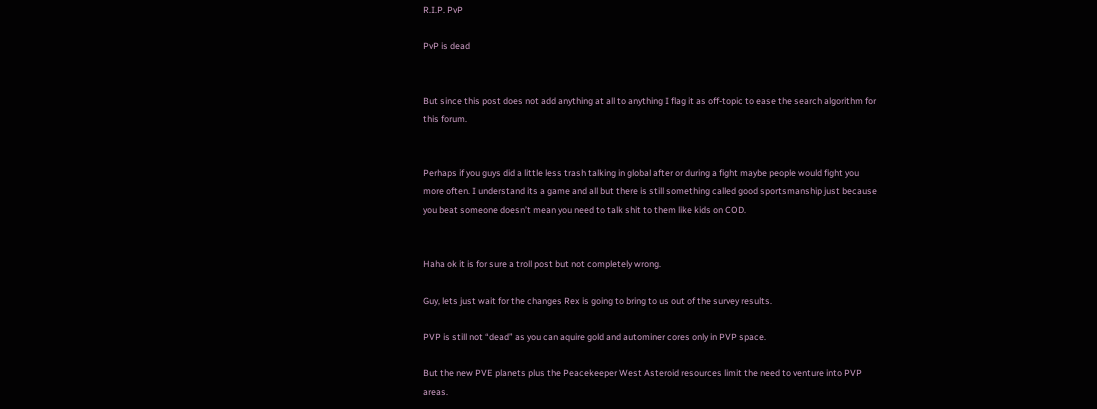R.I.P. PvP

PvP is dead


But since this post does not add anything at all to anything I flag it as off-topic to ease the search algorithm for this forum.


Perhaps if you guys did a little less trash talking in global after or during a fight maybe people would fight you more often. I understand its a game and all but there is still something called good sportsmanship just because you beat someone doesn’t mean you need to talk shit to them like kids on COD.


Haha ok it is for sure a troll post but not completely wrong.

Guy, lets just wait for the changes Rex is going to bring to us out of the survey results.

PVP is still not “dead” as you can aquire gold and autominer cores only in PVP space.

But the new PVE planets plus the Peacekeeper West Asteroid resources limit the need to venture into PVP areas.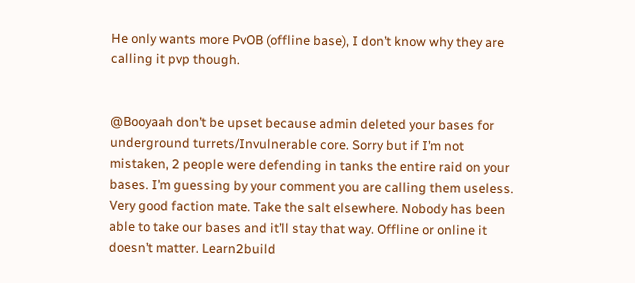He only wants more PvOB (offline base), I don’t know why they are calling it pvp though.


@Booyaah don’t be upset because admin deleted your bases for underground turrets/Invulnerable core. Sorry but if I’m not mistaken, 2 people were defending in tanks the entire raid on your bases. I’m guessing by your comment you are calling them useless. Very good faction mate. Take the salt elsewhere. Nobody has been able to take our bases and it’ll stay that way. Offline or online it doesn’t matter. Learn2build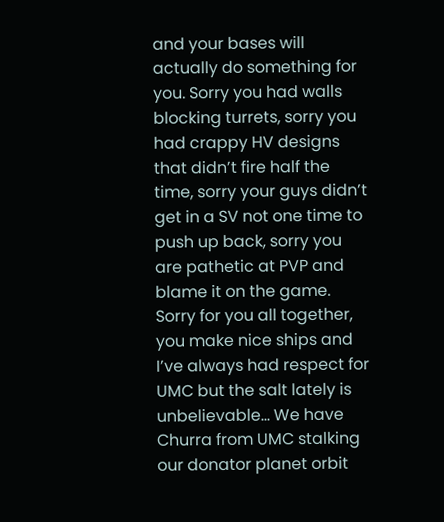and your bases will actually do something for you. Sorry you had walls blocking turrets, sorry you had crappy HV designs that didn’t fire half the time, sorry your guys didn’t get in a SV not one time to push up back, sorry you are pathetic at PVP and blame it on the game. Sorry for you all together, you make nice ships and I’ve always had respect for UMC but the salt lately is unbelievable… We have Churra from UMC stalking our donator planet orbit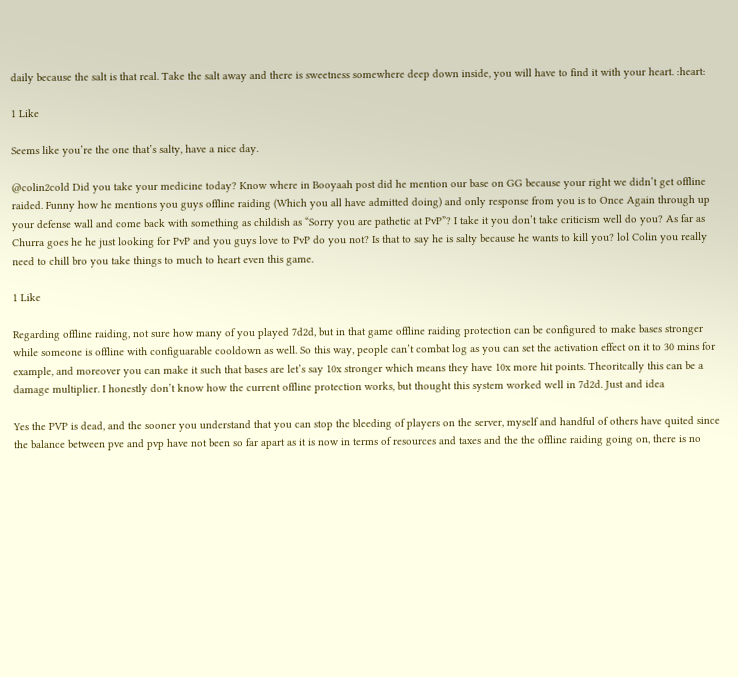daily because the salt is that real. Take the salt away and there is sweetness somewhere deep down inside, you will have to find it with your heart. :heart:

1 Like

Seems like you’re the one that’s salty, have a nice day.

@colin2cold Did you take your medicine today? Know where in Booyaah post did he mention our base on GG because your right we didn’t get offline raided. Funny how he mentions you guys offline raiding (Which you all have admitted doing) and only response from you is to Once Again through up your defense wall and come back with something as childish as “Sorry you are pathetic at PvP”? I take it you don’t take criticism well do you? As far as Churra goes he he just looking for PvP and you guys love to PvP do you not? Is that to say he is salty because he wants to kill you? lol Colin you really need to chill bro you take things to much to heart even this game.

1 Like

Regarding offline raiding, not sure how many of you played 7d2d, but in that game offline raiding protection can be configured to make bases stronger while someone is offline with configuarable cooldown as well. So this way, people can’t combat log as you can set the activation effect on it to 30 mins for example, and moreover you can make it such that bases are let’s say 10x stronger which means they have 10x more hit points. Theoritcally this can be a damage multiplier. I honestly don’t know how the current offline protection works, but thought this system worked well in 7d2d. Just and idea

Yes the PVP is dead, and the sooner you understand that you can stop the bleeding of players on the server, myself and handful of others have quited since the balance between pve and pvp have not been so far apart as it is now in terms of resources and taxes and the the offline raiding going on, there is no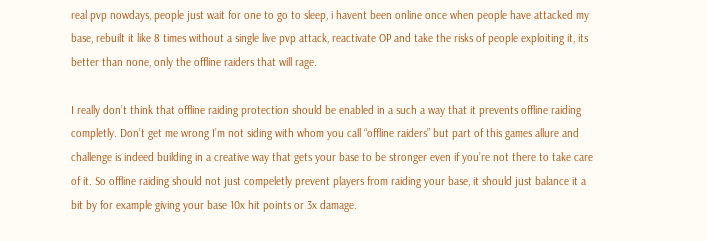real pvp nowdays, people just wait for one to go to sleep, i havent been online once when people have attacked my base, rebuilt it like 8 times without a single live pvp attack, reactivate OP and take the risks of people exploiting it, its better than none, only the offline raiders that will rage.

I really don’t think that offline raiding protection should be enabled in a such a way that it prevents offline raiding completly. Don’t get me wrong I’m not siding with whom you call “offline raiders” but part of this games allure and challenge is indeed building in a creative way that gets your base to be stronger even if you’re not there to take care of it. So offline raiding should not just compeletly prevent players from raiding your base, it should just balance it a bit by for example giving your base 10x hit points or 3x damage.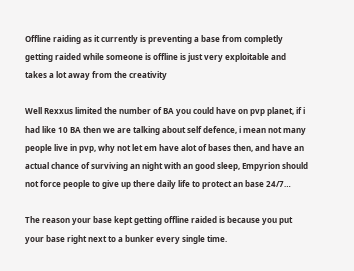Offline raiding as it currently is preventing a base from completly getting raided while someone is offline is just very exploitable and takes a lot away from the creativity

Well Rexxus limited the number of BA you could have on pvp planet, if i had like 10 BA then we are talking about self defence, i mean not many people live in pvp, why not let em have alot of bases then, and have an actual chance of surviving an night with an good sleep, Empyrion should not force people to give up there daily life to protect an base 24/7…

The reason your base kept getting offline raided is because you put your base right next to a bunker every single time.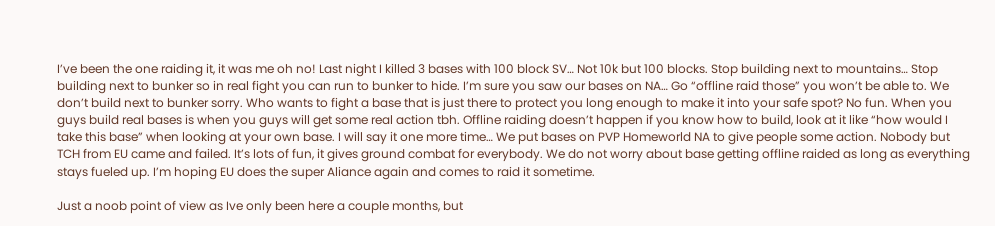I’ve been the one raiding it, it was me oh no! Last night I killed 3 bases with 100 block SV… Not 10k but 100 blocks. Stop building next to mountains… Stop building next to bunker so in real fight you can run to bunker to hide. I’m sure you saw our bases on NA… Go “offline raid those” you won’t be able to. We don’t build next to bunker sorry. Who wants to fight a base that is just there to protect you long enough to make it into your safe spot? No fun. When you guys build real bases is when you guys will get some real action tbh. Offline raiding doesn’t happen if you know how to build, look at it like “how would I take this base” when looking at your own base. I will say it one more time… We put bases on PVP Homeworld NA to give people some action. Nobody but TCH from EU came and failed. It’s lots of fun, it gives ground combat for everybody. We do not worry about base getting offline raided as long as everything stays fueled up. I’m hoping EU does the super Aliance again and comes to raid it sometime.

Just a noob point of view as Ive only been here a couple months, but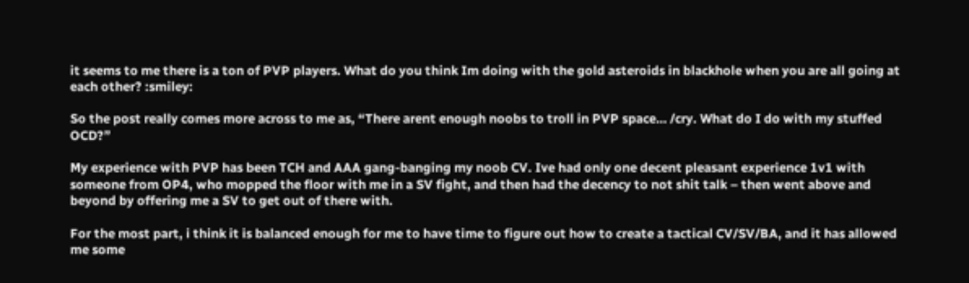it seems to me there is a ton of PVP players. What do you think Im doing with the gold asteroids in blackhole when you are all going at each other? :smiley:

So the post really comes more across to me as, “There arent enough noobs to troll in PVP space… /cry. What do I do with my stuffed OCD?”

My experience with PVP has been TCH and AAA gang-banging my noob CV. Ive had only one decent pleasant experience 1v1 with someone from OP4, who mopped the floor with me in a SV fight, and then had the decency to not shit talk – then went above and beyond by offering me a SV to get out of there with.

For the most part, i think it is balanced enough for me to have time to figure out how to create a tactical CV/SV/BA, and it has allowed me some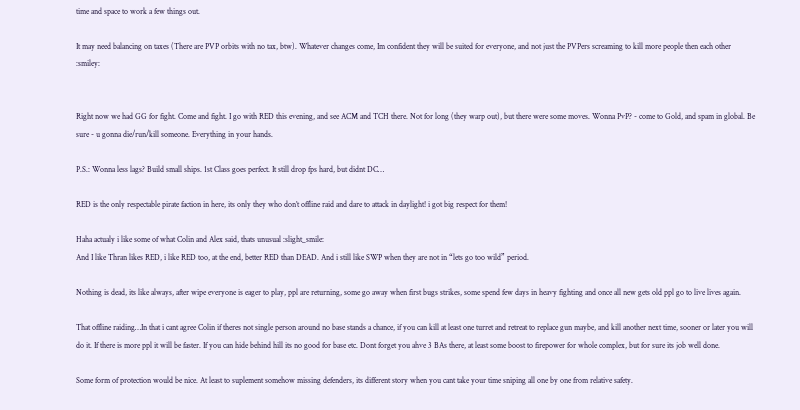time and space to work a few things out.

It may need balancing on taxes (There are PVP orbits with no tax, btw). Whatever changes come, Im confident they will be suited for everyone, and not just the PVPers screaming to kill more people then each other :smiley:


Right now we had GG for fight. Come and fight. I go with RED this evening, and see ACM and TCH there. Not for long (they warp out), but there were some moves. Wonna PvP? - come to Gold, and spam in global. Be sure - u gonna die/run/kill someone. Everything in your hands.

P.S.: Wonna less lags? Build small ships. 1st Class goes perfect. It still drop fps hard, but didnt DC…

RED is the only respectable pirate faction in here, its only they who don’t offline raid and dare to attack in daylight! i got big respect for them!

Haha actualy i like some of what Colin and Alex said, thats unusual :slight_smile:
And I like Thran likes RED, i like RED too, at the end, better RED than DEAD. And i still like SWP when they are not in “lets go too wild” period.

Nothing is dead, its like always, after wipe everyone is eager to play, ppl are returning, some go away when first bugs strikes, some spend few days in heavy fighting and once all new gets old ppl go to live lives again.

That offline raiding…In that i cant agree Colin if theres not single person around no base stands a chance, if you can kill at least one turret and retreat to replace gun maybe, and kill another next time, sooner or later you will do it. If there is more ppl it will be faster. If you can hide behind hill its no good for base etc. Dont forget you ahve 3 BAs there, at least some boost to firepower for whole complex, but for sure its job well done.

Some form of protection would be nice. At least to suplement somehow missing defenders, its different story when you cant take your time sniping all one by one from relative safety.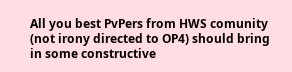All you best PvPers from HWS comunity (not irony directed to OP4) should bring in some constructive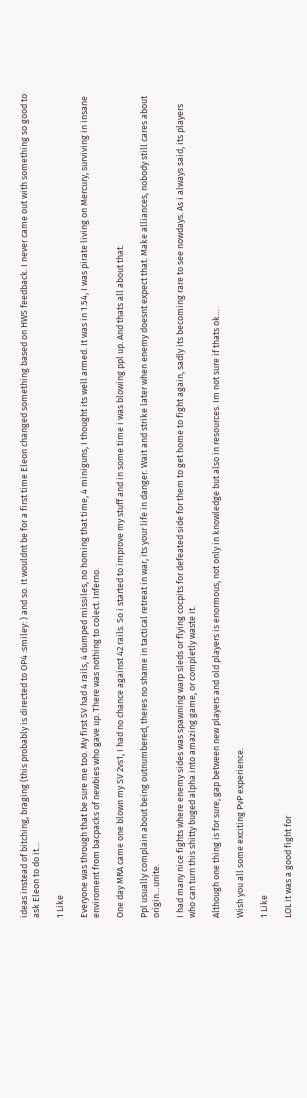ideas instead of bitching, braging (this probably is directed to OP4 :smiley: ) and so. It wouldnt be for a first time Eleon changed something based on HWS feedback. I never came out with something so good to ask Eleon to do it…

1 Like

Everyone was through that be sure me too. My first SV had 4 rails, 4 dumped missiles, no homing that time, 4 miniguns, I thought its well armed. It was in 1.54, I was pirate living on Mercury, surviving in insane enviroment from bacpacks of newbies who gave up. There was nothing to colect. Inferno.

One day MRA came one blown my SV 2vs1, I had no chance against 42 rails. So i started to improve my stuff and in some time i was blowing ppl up. And thats all about that.

Ppl usually complain about being outnumbered, theres no shame in tactical retreat in war, its your life in danger. Wait and strike later when enemy doesnt expect that. Make alliances, nobody still cares about origin…unite.

I had many nice fights where enemy sides was spawning warp sleds or flying cocpits for defeated side for them to get home to fight again, sadly its becoming rare to see nowdays. As i always said, its players who can turn this shitty buged alpha into amazing game, or completly waste it.

Although one thing is for sure, gap between new players and old players is enormous, not only in knowledge but also in resources. Im not sure if thats ok…

Wish you all some exciting PvP experience.

1 Like

LOL it was a good fight for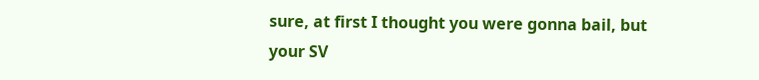sure, at first I thought you were gonna bail, but your SV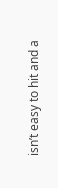isn’t easy to hit and a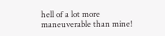hell of a lot more maneuverable than mine!